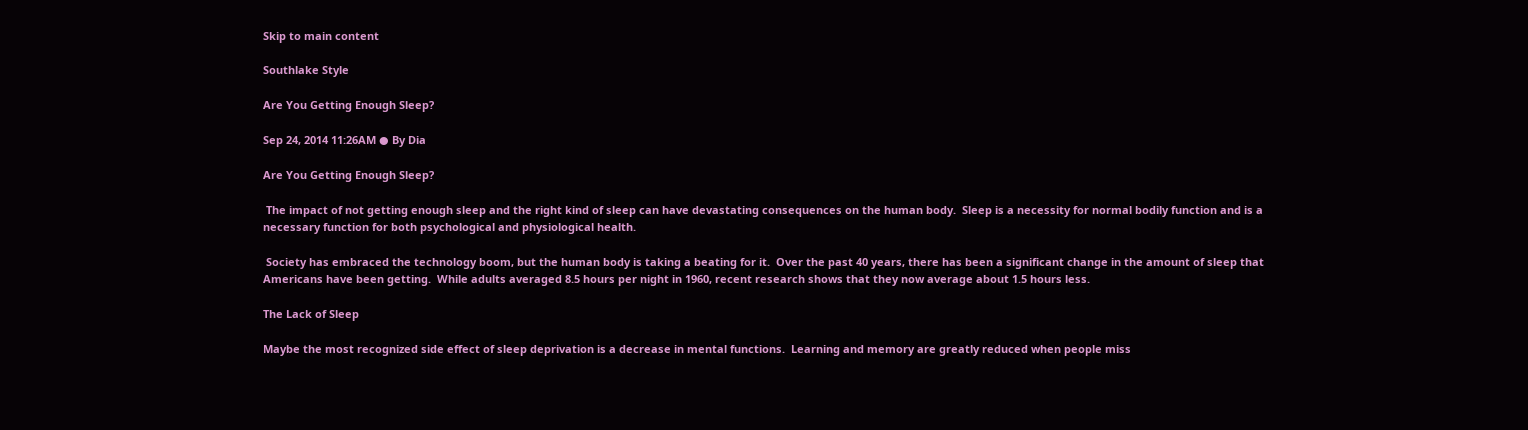Skip to main content

Southlake Style

Are You Getting Enough Sleep?

Sep 24, 2014 11:26AM ● By Dia

Are You Getting Enough Sleep?

 The impact of not getting enough sleep and the right kind of sleep can have devastating consequences on the human body.  Sleep is a necessity for normal bodily function and is a necessary function for both psychological and physiological health.

 Society has embraced the technology boom, but the human body is taking a beating for it.  Over the past 40 years, there has been a significant change in the amount of sleep that Americans have been getting.  While adults averaged 8.5 hours per night in 1960, recent research shows that they now average about 1.5 hours less.

The Lack of Sleep

Maybe the most recognized side effect of sleep deprivation is a decrease in mental functions.  Learning and memory are greatly reduced when people miss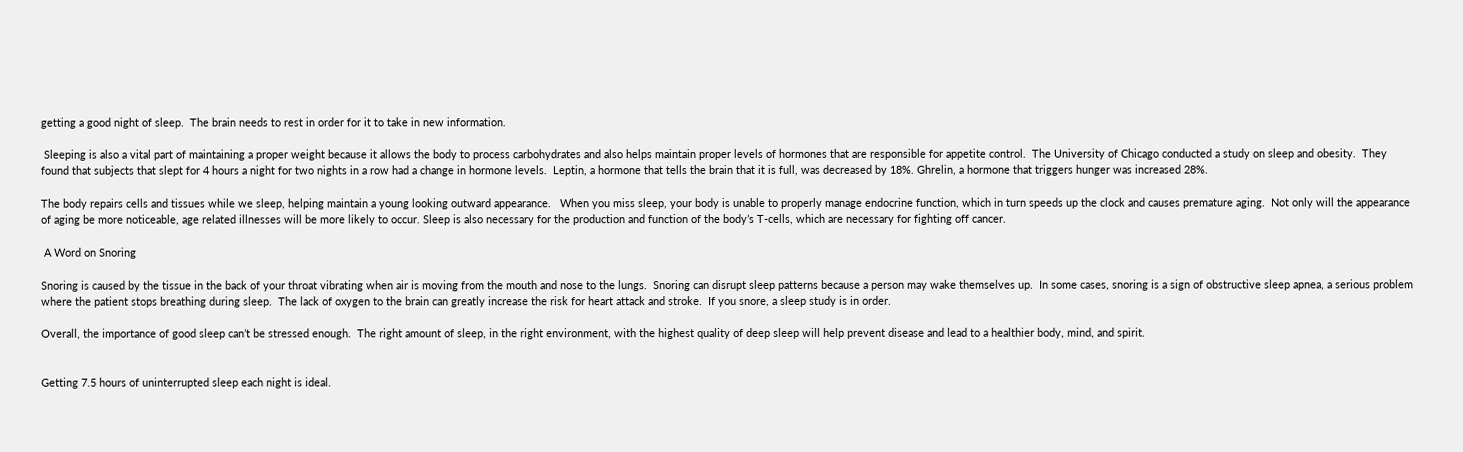getting a good night of sleep.  The brain needs to rest in order for it to take in new information.

 Sleeping is also a vital part of maintaining a proper weight because it allows the body to process carbohydrates and also helps maintain proper levels of hormones that are responsible for appetite control.  The University of Chicago conducted a study on sleep and obesity.  They found that subjects that slept for 4 hours a night for two nights in a row had a change in hormone levels.  Leptin, a hormone that tells the brain that it is full, was decreased by 18%. Ghrelin, a hormone that triggers hunger was increased 28%.

The body repairs cells and tissues while we sleep, helping maintain a young looking outward appearance.   When you miss sleep, your body is unable to properly manage endocrine function, which in turn speeds up the clock and causes premature aging.  Not only will the appearance of aging be more noticeable, age related illnesses will be more likely to occur. Sleep is also necessary for the production and function of the body’s T-cells, which are necessary for fighting off cancer.

 A Word on Snoring

Snoring is caused by the tissue in the back of your throat vibrating when air is moving from the mouth and nose to the lungs.  Snoring can disrupt sleep patterns because a person may wake themselves up.  In some cases, snoring is a sign of obstructive sleep apnea, a serious problem where the patient stops breathing during sleep.  The lack of oxygen to the brain can greatly increase the risk for heart attack and stroke.  If you snore, a sleep study is in order.

Overall, the importance of good sleep can’t be stressed enough.  The right amount of sleep, in the right environment, with the highest quality of deep sleep will help prevent disease and lead to a healthier body, mind, and spirit.


Getting 7.5 hours of uninterrupted sleep each night is ideal.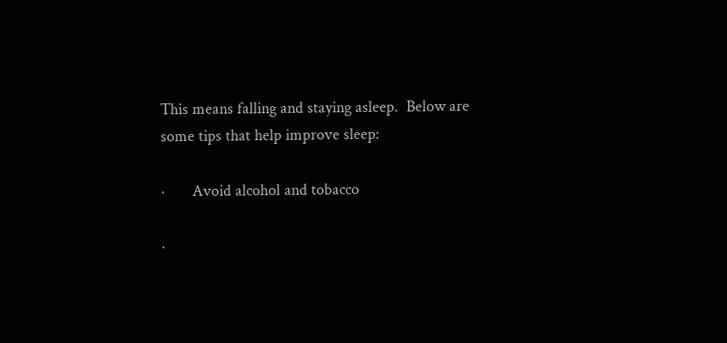This means falling and staying asleep.  Below are some tips that help improve sleep:

·       Avoid alcohol and tobacco

·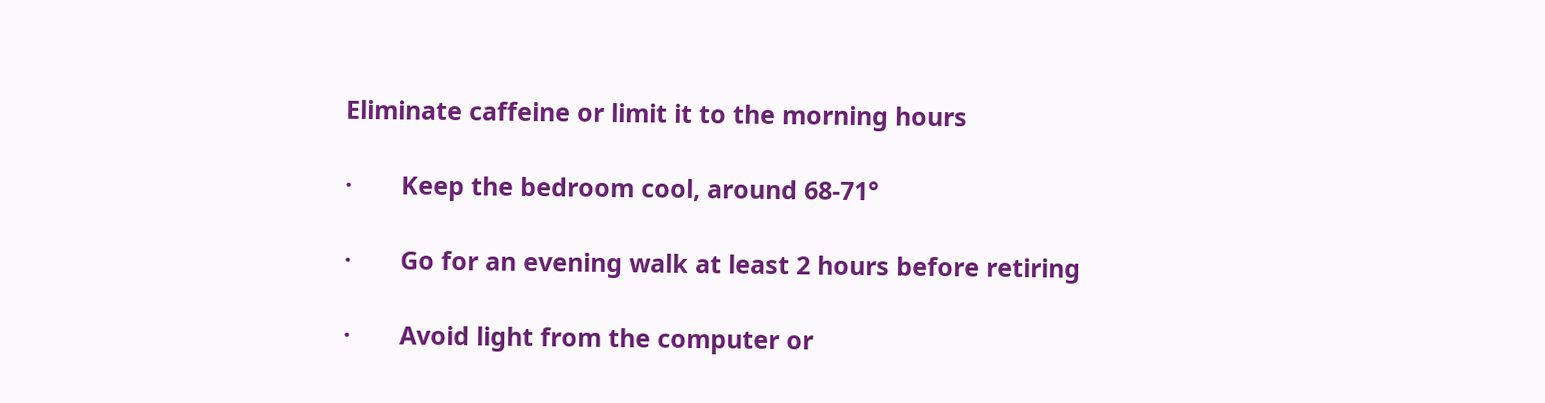Eliminate caffeine or limit it to the morning hours

·       Keep the bedroom cool, around 68-71°

·       Go for an evening walk at least 2 hours before retiring

·       Avoid light from the computer or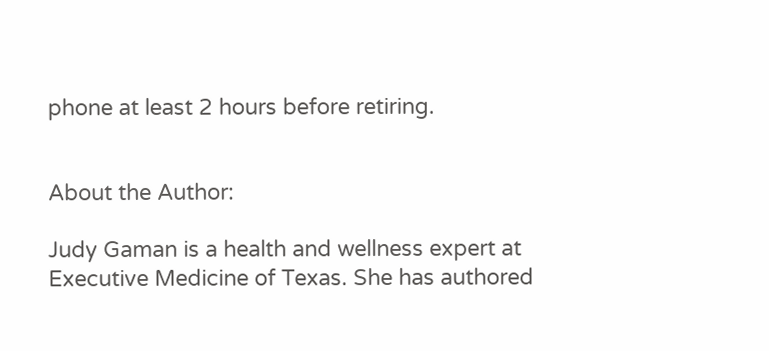phone at least 2 hours before retiring.


About the Author:

Judy Gaman is a health and wellness expert at Executive Medicine of Texas. She has authored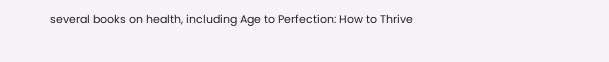several books on health, including Age to Perfection: How to Thrive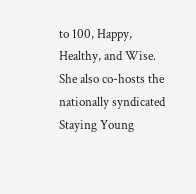to 100, Happy, Healthy, and Wise. She also co-hosts the nationally syndicated Staying Young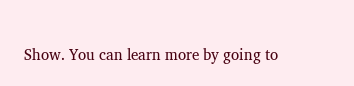Show. You can learn more by going to